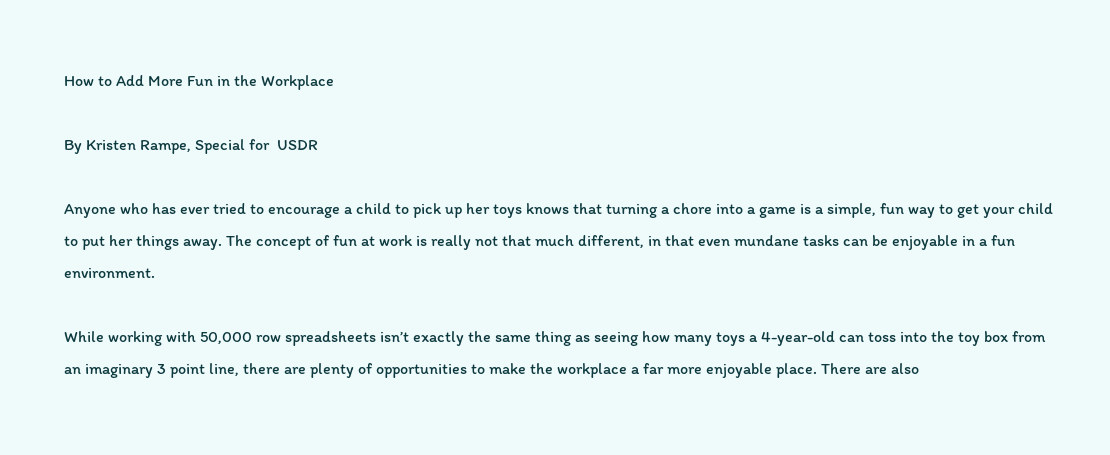How to Add More Fun in the Workplace

By Kristen Rampe, Special for  USDR

Anyone who has ever tried to encourage a child to pick up her toys knows that turning a chore into a game is a simple, fun way to get your child to put her things away. The concept of fun at work is really not that much different, in that even mundane tasks can be enjoyable in a fun environment.

While working with 50,000 row spreadsheets isn’t exactly the same thing as seeing how many toys a 4-year-old can toss into the toy box from an imaginary 3 point line, there are plenty of opportunities to make the workplace a far more enjoyable place. There are also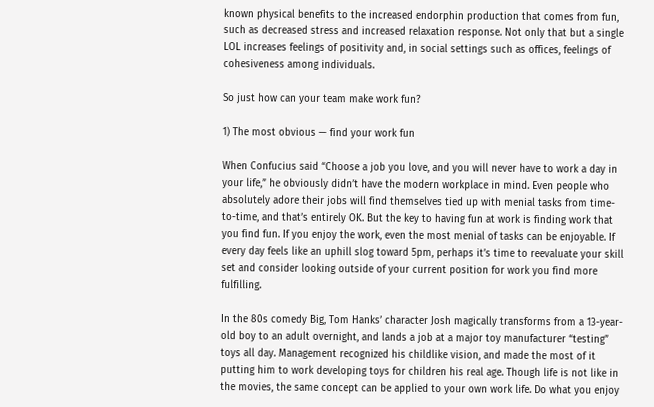known physical benefits to the increased endorphin production that comes from fun, such as decreased stress and increased relaxation response. Not only that but a single LOL increases feelings of positivity and, in social settings such as offices, feelings of cohesiveness among individuals.

So just how can your team make work fun?

1) The most obvious — find your work fun

When Confucius said “Choose a job you love, and you will never have to work a day in your life,” he obviously didn’t have the modern workplace in mind. Even people who absolutely adore their jobs will find themselves tied up with menial tasks from time-to-time, and that’s entirely OK. But the key to having fun at work is finding work that you find fun. If you enjoy the work, even the most menial of tasks can be enjoyable. If every day feels like an uphill slog toward 5pm, perhaps it’s time to reevaluate your skill set and consider looking outside of your current position for work you find more fulfilling.

In the 80s comedy Big, Tom Hanks’ character Josh magically transforms from a 13-year-old boy to an adult overnight, and lands a job at a major toy manufacturer “testing” toys all day. Management recognized his childlike vision, and made the most of it putting him to work developing toys for children his real age. Though life is not like in the movies, the same concept can be applied to your own work life. Do what you enjoy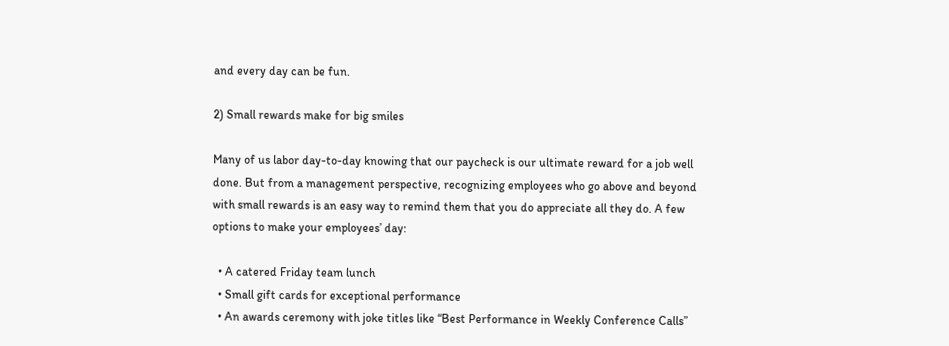and every day can be fun.

2) Small rewards make for big smiles

Many of us labor day-to-day knowing that our paycheck is our ultimate reward for a job well done. But from a management perspective, recognizing employees who go above and beyond with small rewards is an easy way to remind them that you do appreciate all they do. A few options to make your employees’ day:

  • A catered Friday team lunch
  • Small gift cards for exceptional performance
  • An awards ceremony with joke titles like “Best Performance in Weekly Conference Calls”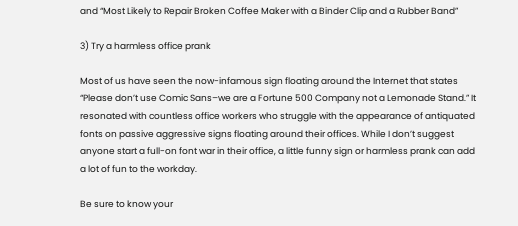and “Most Likely to Repair Broken Coffee Maker with a Binder Clip and a Rubber Band”

3) Try a harmless office prank

Most of us have seen the now-infamous sign floating around the Internet that states “Please don’t use Comic Sans–we are a Fortune 500 Company not a Lemonade Stand.” It resonated with countless office workers who struggle with the appearance of antiquated fonts on passive aggressive signs floating around their offices. While I don’t suggest anyone start a full-on font war in their office, a little funny sign or harmless prank can add a lot of fun to the workday.

Be sure to know your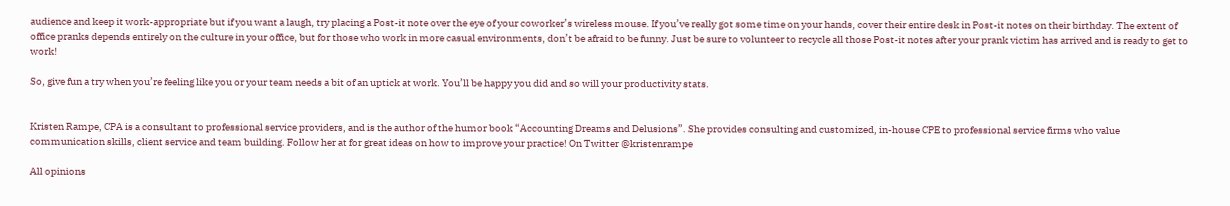audience and keep it work-appropriate but if you want a laugh, try placing a Post-it note over the eye of your coworker’s wireless mouse. If you’ve really got some time on your hands, cover their entire desk in Post-it notes on their birthday. The extent of office pranks depends entirely on the culture in your office, but for those who work in more casual environments, don’t be afraid to be funny. Just be sure to volunteer to recycle all those Post-it notes after your prank victim has arrived and is ready to get to work!

So, give fun a try when you’re feeling like you or your team needs a bit of an uptick at work. You’ll be happy you did and so will your productivity stats.


Kristen Rampe, CPA is a consultant to professional service providers, and is the author of the humor book “Accounting Dreams and Delusions”. She provides consulting and customized, in-house CPE to professional service firms who value communication skills, client service and team building. Follow her at for great ideas on how to improve your practice! On Twitter @kristenrampe

All opinions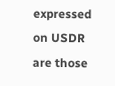expressed on USDR are those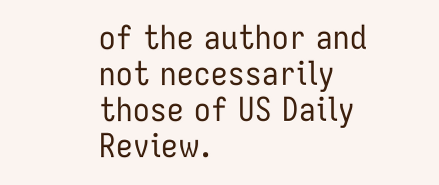of the author and not necessarily those of US Daily Review.